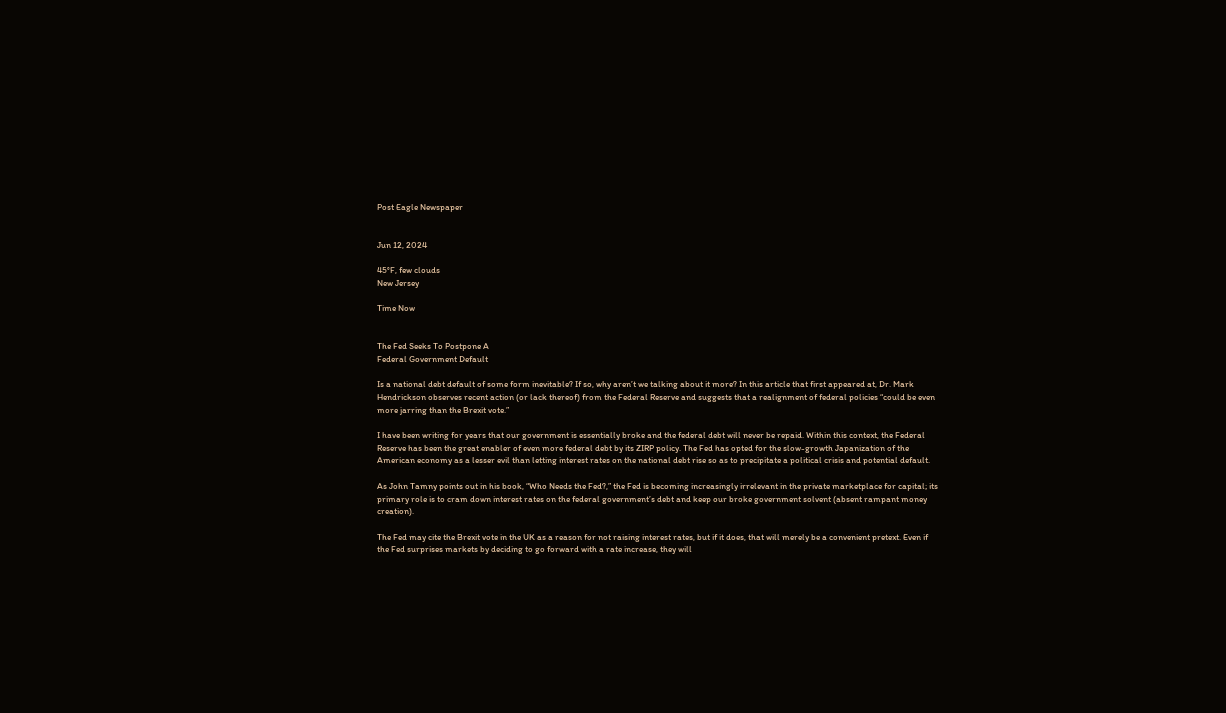Post Eagle Newspaper


Jun 12, 2024

45°F, few clouds
New Jersey

Time Now


The Fed Seeks To Postpone A
Federal Government Default

Is a national debt default of some form inevitable? If so, why aren’t we talking about it more? In this article that first appeared at, Dr. Mark Hendrickson observes recent action (or lack thereof) from the Federal Reserve and suggests that a realignment of federal policies “could be even more jarring than the Brexit vote.”

I have been writing for years that our government is essentially broke and the federal debt will never be repaid. Within this context, the Federal Reserve has been the great enabler of even more federal debt by its ZIRP policy. The Fed has opted for the slow-growth Japanization of the American economy as a lesser evil than letting interest rates on the national debt rise so as to precipitate a political crisis and potential default.

As John Tamny points out in his book, “Who Needs the Fed?,” the Fed is becoming increasingly irrelevant in the private marketplace for capital; its primary role is to cram down interest rates on the federal government’s debt and keep our broke government solvent (absent rampant money creation).

The Fed may cite the Brexit vote in the UK as a reason for not raising interest rates, but if it does, that will merely be a convenient pretext. Even if the Fed surprises markets by deciding to go forward with a rate increase, they will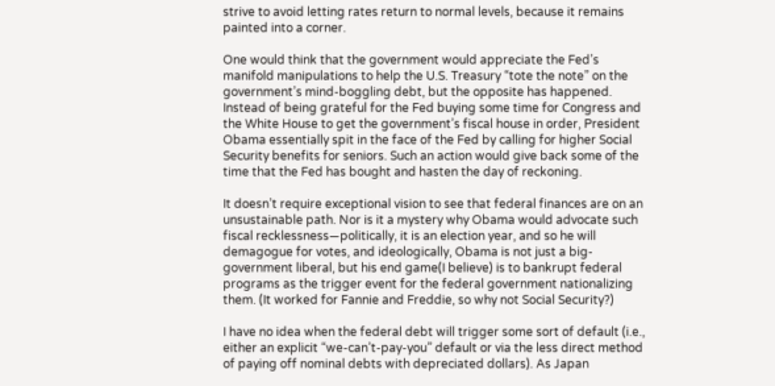strive to avoid letting rates return to normal levels, because it remains painted into a corner.

One would think that the government would appreciate the Fed’s manifold manipulations to help the U.S. Treasury “tote the note” on the government’s mind-boggling debt, but the opposite has happened. Instead of being grateful for the Fed buying some time for Congress and the White House to get the government’s fiscal house in order, President Obama essentially spit in the face of the Fed by calling for higher Social Security benefits for seniors. Such an action would give back some of the time that the Fed has bought and hasten the day of reckoning.

It doesn’t require exceptional vision to see that federal finances are on an unsustainable path. Nor is it a mystery why Obama would advocate such fiscal recklessness—politically, it is an election year, and so he will demagogue for votes, and ideologically, Obama is not just a big-government liberal, but his end game(I believe) is to bankrupt federal programs as the trigger event for the federal government nationalizing them. (It worked for Fannie and Freddie, so why not Social Security?)

I have no idea when the federal debt will trigger some sort of default (i.e., either an explicit “we-can’t-pay-you” default or via the less direct method of paying off nominal debts with depreciated dollars). As Japan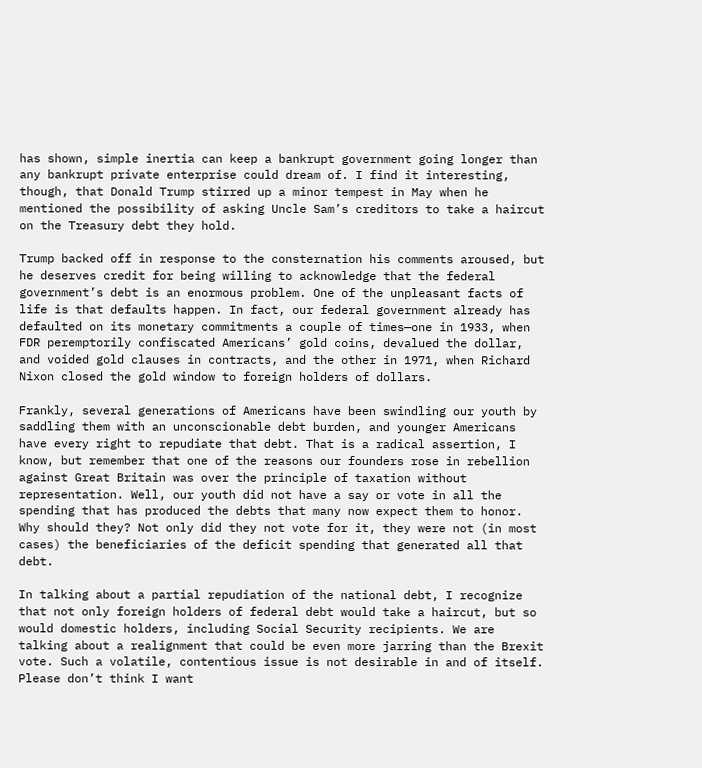has shown, simple inertia can keep a bankrupt government going longer than any bankrupt private enterprise could dream of. I find it interesting, though, that Donald Trump stirred up a minor tempest in May when he mentioned the possibility of asking Uncle Sam’s creditors to take a haircut on the Treasury debt they hold.

Trump backed off in response to the consternation his comments aroused, but he deserves credit for being willing to acknowledge that the federal government’s debt is an enormous problem. One of the unpleasant facts of life is that defaults happen. In fact, our federal government already has defaulted on its monetary commitments a couple of times—one in 1933, when FDR peremptorily confiscated Americans’ gold coins, devalued the dollar, and voided gold clauses in contracts, and the other in 1971, when Richard Nixon closed the gold window to foreign holders of dollars.

Frankly, several generations of Americans have been swindling our youth by saddling them with an unconscionable debt burden, and younger Americans have every right to repudiate that debt. That is a radical assertion, I know, but remember that one of the reasons our founders rose in rebellion against Great Britain was over the principle of taxation without representation. Well, our youth did not have a say or vote in all the spending that has produced the debts that many now expect them to honor. Why should they? Not only did they not vote for it, they were not (in most cases) the beneficiaries of the deficit spending that generated all that debt.

In talking about a partial repudiation of the national debt, I recognize that not only foreign holders of federal debt would take a haircut, but so would domestic holders, including Social Security recipients. We are talking about a realignment that could be even more jarring than the Brexit vote. Such a volatile, contentious issue is not desirable in and of itself. Please don’t think I want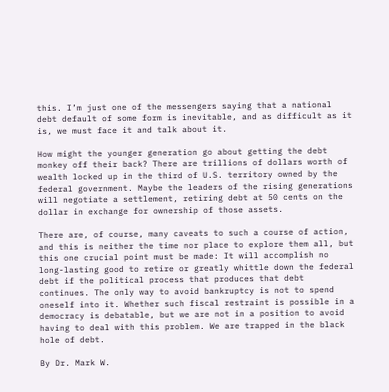this. I’m just one of the messengers saying that a national debt default of some form is inevitable, and as difficult as it is, we must face it and talk about it.

How might the younger generation go about getting the debt monkey off their back? There are trillions of dollars worth of wealth locked up in the third of U.S. territory owned by the federal government. Maybe the leaders of the rising generations will negotiate a settlement, retiring debt at 50 cents on the dollar in exchange for ownership of those assets.

There are, of course, many caveats to such a course of action, and this is neither the time nor place to explore them all, but this one crucial point must be made: It will accomplish no long-lasting good to retire or greatly whittle down the federal debt if the political process that produces that debt continues. The only way to avoid bankruptcy is not to spend oneself into it. Whether such fiscal restraint is possible in a democracy is debatable, but we are not in a position to avoid having to deal with this problem. We are trapped in the black hole of debt.

By Dr. Mark W.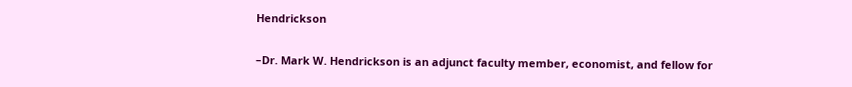Hendrickson


–Dr. Mark W. Hendrickson is an adjunct faculty member, economist, and fellow for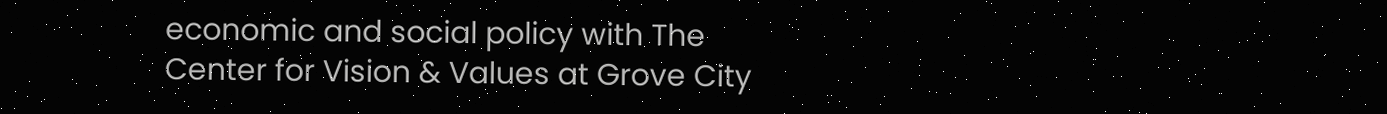economic and social policy with The Center for Vision & Values at Grove City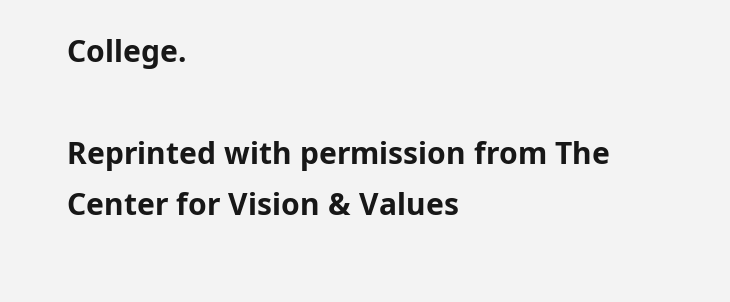College.

Reprinted with permission from The Center for Vision & Values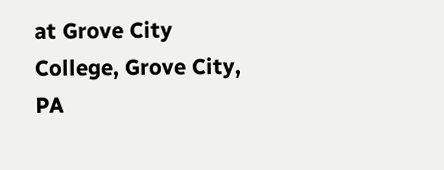at Grove City College, Grove City, PA